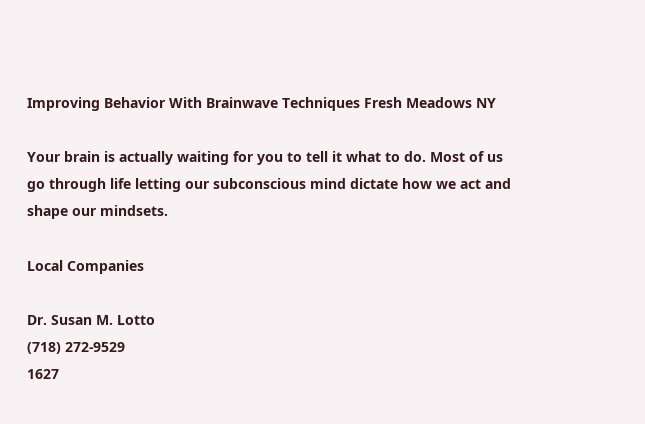Improving Behavior With Brainwave Techniques Fresh Meadows NY

Your brain is actually waiting for you to tell it what to do. Most of us go through life letting our subconscious mind dictate how we act and shape our mindsets.

Local Companies

Dr. Susan M. Lotto
(718) 272-9529
1627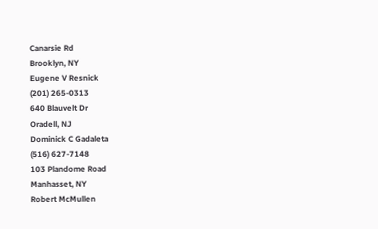Canarsie Rd
Brooklyn, NY
Eugene V Resnick
(201) 265-0313
640 Blauvelt Dr
Oradell, NJ
Dominick C Gadaleta
(516) 627-7148
103 Plandome Road
Manhasset, NY
Robert McMullen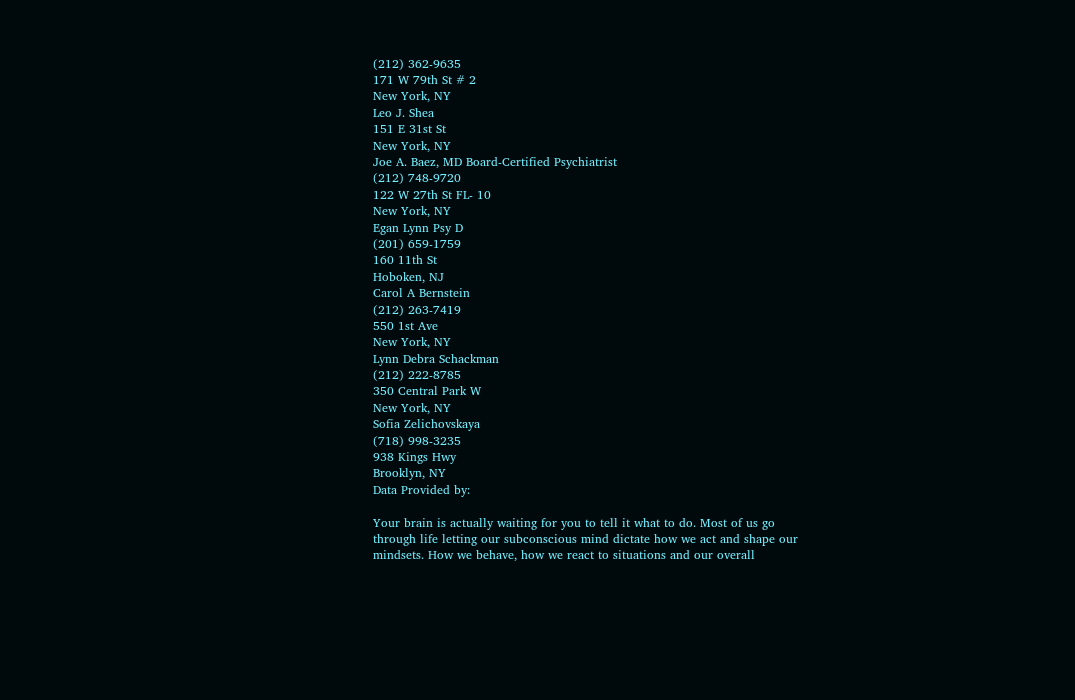(212) 362-9635
171 W 79th St # 2
New York, NY
Leo J. Shea
151 E 31st St
New York, NY
Joe A. Baez, MD Board-Certified Psychiatrist
(212) 748-9720
122 W 27th St FL- 10
New York, NY
Egan Lynn Psy D
(201) 659-1759
160 11th St
Hoboken, NJ
Carol A Bernstein
(212) 263-7419
550 1st Ave
New York, NY
Lynn Debra Schackman
(212) 222-8785
350 Central Park W
New York, NY
Sofia Zelichovskaya
(718) 998-3235
938 Kings Hwy
Brooklyn, NY
Data Provided by:

Your brain is actually waiting for you to tell it what to do. Most of us go through life letting our subconscious mind dictate how we act and shape our mindsets. How we behave, how we react to situations and our overall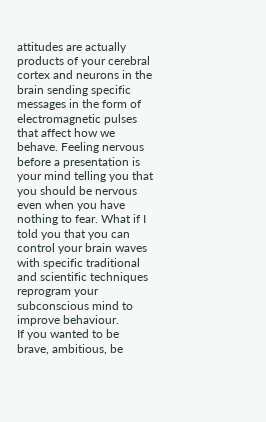attitudes are actually products of your cerebral cortex and neurons in the brain sending specific messages in the form of electromagnetic pulses that affect how we behave. Feeling nervous before a presentation is your mind telling you that you should be nervous even when you have nothing to fear. What if I told you that you can control your brain waves with specific traditional and scientific techniques reprogram your subconscious mind to improve behaviour.
If you wanted to be brave, ambitious, be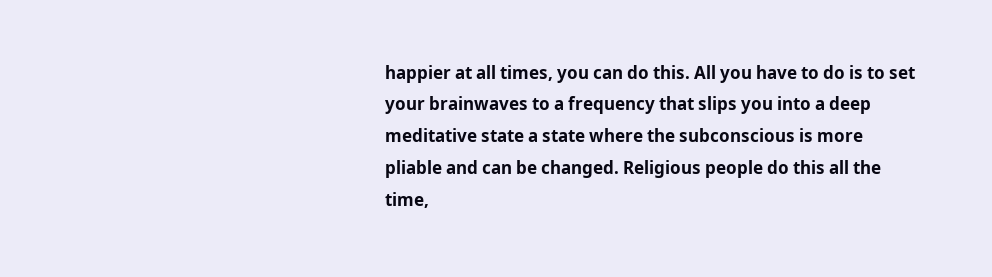happier at all times, you can do this. All you have to do is to set your brainwaves to a frequency that slips you into a deep meditative state a state where the subconscious is more pliable and can be changed. Religious people do this all the time,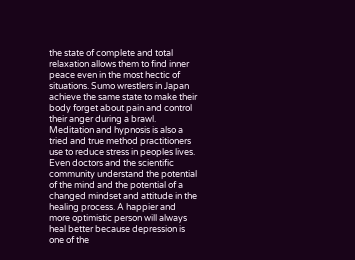the state of complete and total relaxation allows them to find inner peace even in the most hectic of situations. Sumo wrestlers in Japan achieve the same state to make their body forget about pain and control their anger during a brawl. Meditation and hypnosis is also a tried and true method practitioners use to reduce stress in peoples lives. Even doctors and the scientific community understand the potential of the mind and the potential of a changed mindset and attitude in the healing process. A happier and more optimistic person will always heal better because depression is one of the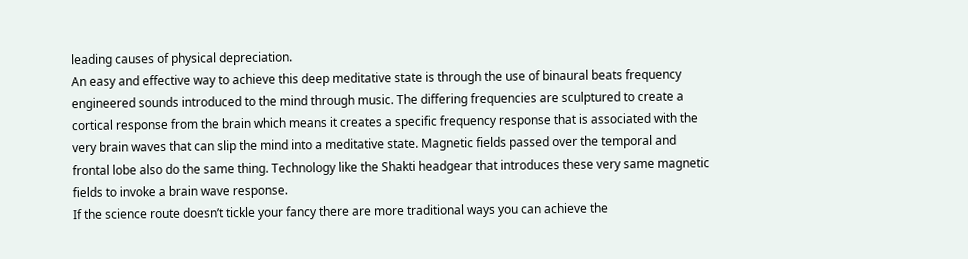leading causes of physical depreciation.
An easy and effective way to achieve this deep meditative state is through the use of binaural beats frequency engineered sounds introduced to the mind through music. The differing frequencies are sculptured to create a cortical response from the brain which means it creates a specific frequency response that is associated with the very brain waves that can slip the mind into a meditative state. Magnetic fields passed over the temporal and frontal lobe also do the same thing. Technology like the Shakti headgear that introduces these very same magnetic fields to invoke a brain wave response.
If the science route doesn’t tickle your fancy there are more traditional ways you can achieve the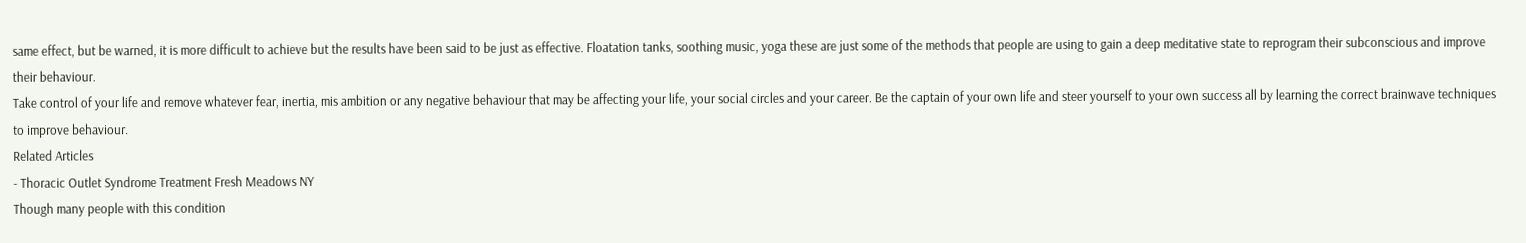same effect, but be warned, it is more difficult to achieve but the results have been said to be just as effective. Floatation tanks, soothing music, yoga these are just some of the methods that people are using to gain a deep meditative state to reprogram their subconscious and improve their behaviour.
Take control of your life and remove whatever fear, inertia, mis ambition or any negative behaviour that may be affecting your life, your social circles and your career. Be the captain of your own life and steer yourself to your own success all by learning the correct brainwave techniques to improve behaviour.
Related Articles
- Thoracic Outlet Syndrome Treatment Fresh Meadows NY
Though many people with this condition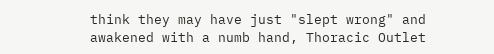think they may have just "slept wrong" and awakened with a numb hand, Thoracic Outlet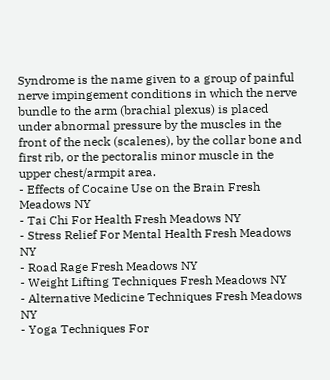Syndrome is the name given to a group of painful nerve impingement conditions in which the nerve bundle to the arm (brachial plexus) is placed under abnormal pressure by the muscles in the front of the neck (scalenes), by the collar bone and first rib, or the pectoralis minor muscle in the upper chest/armpit area.
- Effects of Cocaine Use on the Brain Fresh Meadows NY
- Tai Chi For Health Fresh Meadows NY
- Stress Relief For Mental Health Fresh Meadows NY
- Road Rage Fresh Meadows NY
- Weight Lifting Techniques Fresh Meadows NY
- Alternative Medicine Techniques Fresh Meadows NY
- Yoga Techniques For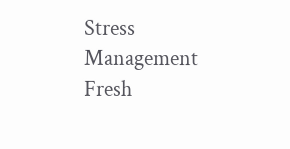Stress Management Fresh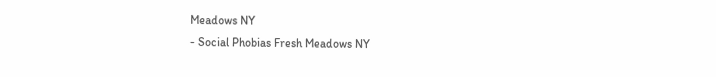Meadows NY
- Social Phobias Fresh Meadows NY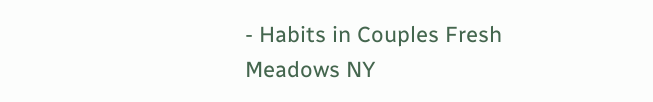- Habits in Couples Fresh Meadows NY